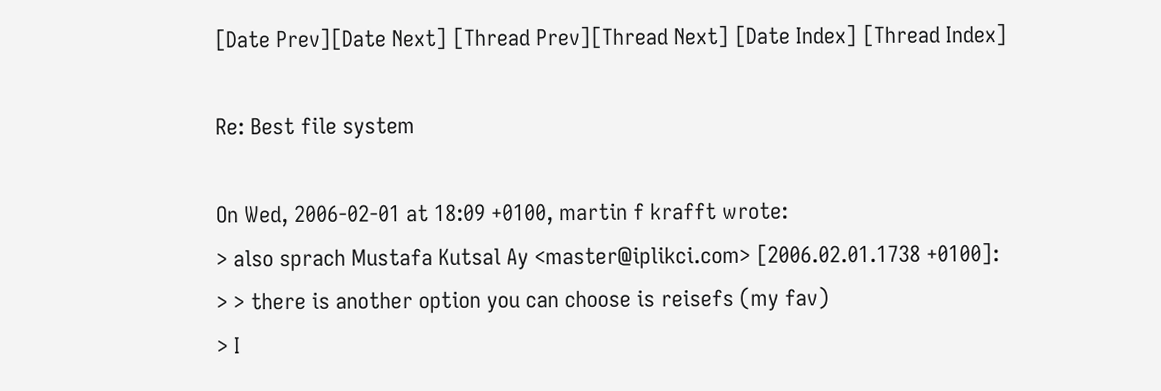[Date Prev][Date Next] [Thread Prev][Thread Next] [Date Index] [Thread Index]

Re: Best file system

On Wed, 2006-02-01 at 18:09 +0100, martin f krafft wrote:
> also sprach Mustafa Kutsal Ay <master@iplikci.com> [2006.02.01.1738 +0100]:
> > there is another option you can choose is reisefs (my fav)
> I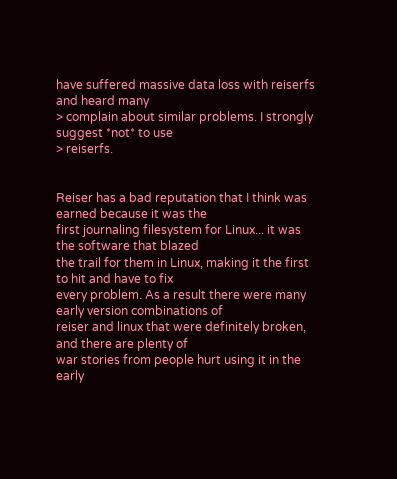have suffered massive data loss with reiserfs and heard many
> complain about similar problems. I strongly suggest *not* to use
> reiserfs.


Reiser has a bad reputation that I think was earned because it was the
first journaling filesystem for Linux... it was the software that blazed
the trail for them in Linux, making it the first to hit and have to fix
every problem. As a result there were many early version combinations of
reiser and linux that were definitely broken, and there are plenty of
war stories from people hurt using it in the early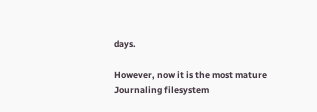days.

However, now it is the most mature Journaling filesystem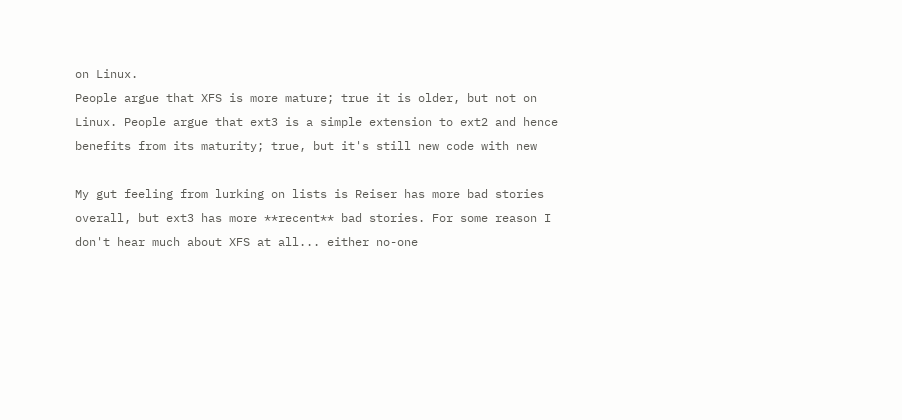on Linux.
People argue that XFS is more mature; true it is older, but not on
Linux. People argue that ext3 is a simple extension to ext2 and hence
benefits from its maturity; true, but it's still new code with new

My gut feeling from lurking on lists is Reiser has more bad stories
overall, but ext3 has more **recent** bad stories. For some reason I
don't hear much about XFS at all... either no-one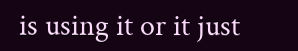is using it or it just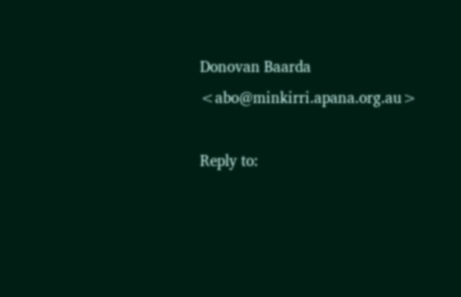Donovan Baarda <abo@minkirri.apana.org.au>

Reply to: